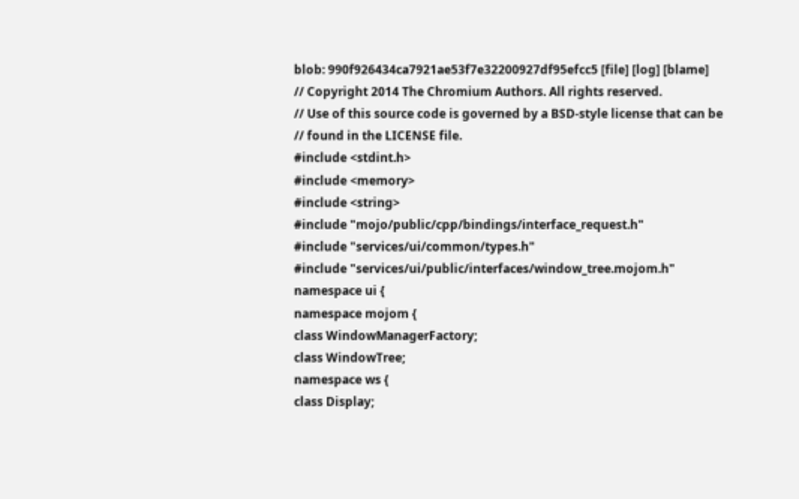blob: 990f926434ca7921ae53f7e32200927df95efcc5 [file] [log] [blame]
// Copyright 2014 The Chromium Authors. All rights reserved.
// Use of this source code is governed by a BSD-style license that can be
// found in the LICENSE file.
#include <stdint.h>
#include <memory>
#include <string>
#include "mojo/public/cpp/bindings/interface_request.h"
#include "services/ui/common/types.h"
#include "services/ui/public/interfaces/window_tree.mojom.h"
namespace ui {
namespace mojom {
class WindowManagerFactory;
class WindowTree;
namespace ws {
class Display;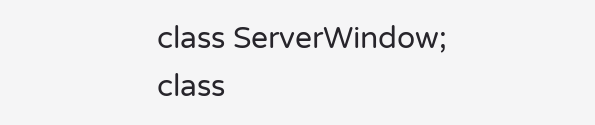class ServerWindow;
class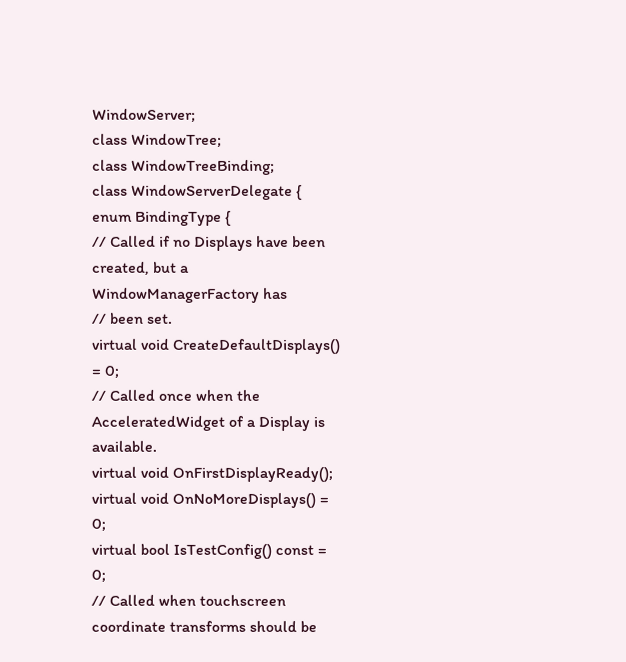WindowServer;
class WindowTree;
class WindowTreeBinding;
class WindowServerDelegate {
enum BindingType {
// Called if no Displays have been created, but a WindowManagerFactory has
// been set.
virtual void CreateDefaultDisplays() = 0;
// Called once when the AcceleratedWidget of a Display is available.
virtual void OnFirstDisplayReady();
virtual void OnNoMoreDisplays() = 0;
virtual bool IsTestConfig() const = 0;
// Called when touchscreen coordinate transforms should be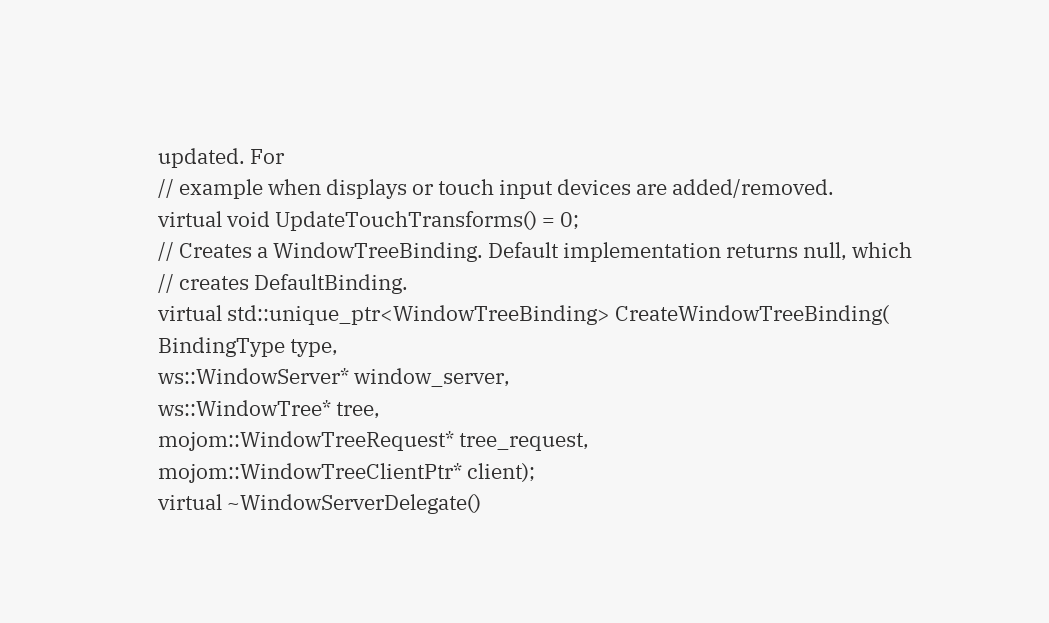updated. For
// example when displays or touch input devices are added/removed.
virtual void UpdateTouchTransforms() = 0;
// Creates a WindowTreeBinding. Default implementation returns null, which
// creates DefaultBinding.
virtual std::unique_ptr<WindowTreeBinding> CreateWindowTreeBinding(
BindingType type,
ws::WindowServer* window_server,
ws::WindowTree* tree,
mojom::WindowTreeRequest* tree_request,
mojom::WindowTreeClientPtr* client);
virtual ~WindowServerDelegate()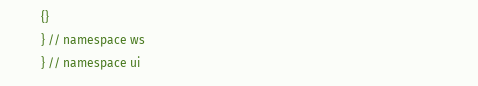{}
} // namespace ws
} // namespace ui